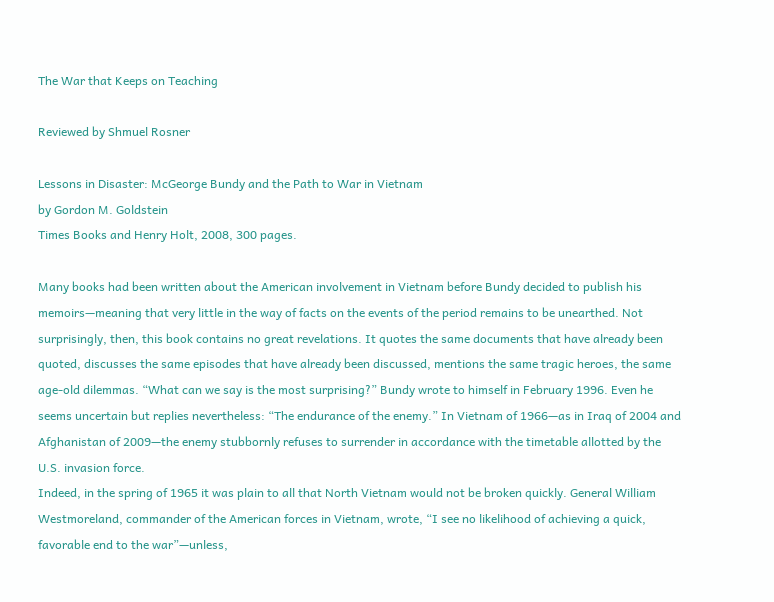The War that Keeps on Teaching

Reviewed by Shmuel Rosner

Lessons in Disaster: McGeorge Bundy and the Path to War in Vietnam
by Gordon M. Goldstein
Times Books and Henry Holt, 2008, 300 pages.

Many books had been written about the American involvement in Vietnam before Bundy decided to publish his memoirs—meaning that very little in the way of facts on the events of the period remains to be unearthed. Not surprisingly, then, this book contains no great revelations. It quotes the same documents that have already been quoted, discusses the same episodes that have already been discussed, mentions the same tragic heroes, the same age-old dilemmas. “What can we say is the most surprising?” Bundy wrote to himself in February 1996. Even he seems uncertain but replies nevertheless: “The endurance of the enemy.” In Vietnam of 1966—as in Iraq of 2004 and Afghanistan of 2009—the enemy stubbornly refuses to surrender in accordance with the timetable allotted by the U.S. invasion force.
Indeed, in the spring of 1965 it was plain to all that North Vietnam would not be broken quickly. General William Westmoreland, commander of the American forces in Vietnam, wrote, “I see no likelihood of achieving a quick, favorable end to the war”—unless,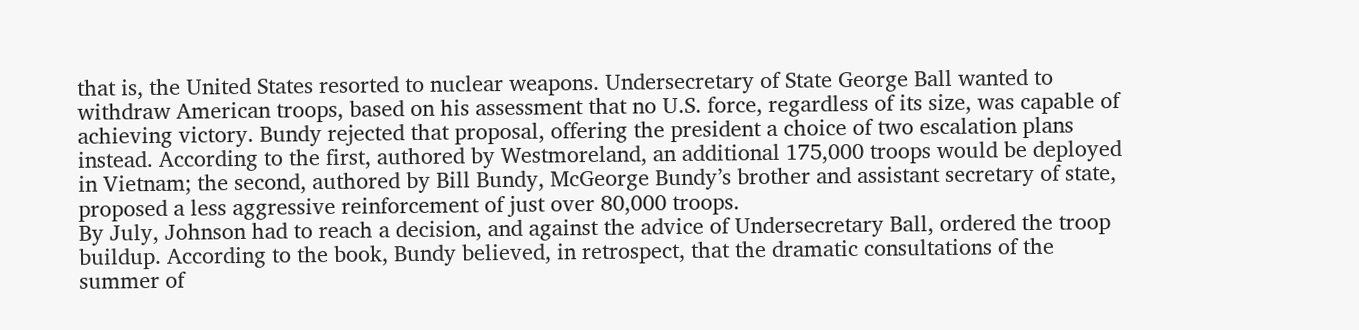that is, the United States resorted to nuclear weapons. Undersecretary of State George Ball wanted to withdraw American troops, based on his assessment that no U.S. force, regardless of its size, was capable of achieving victory. Bundy rejected that proposal, offering the president a choice of two escalation plans instead. According to the first, authored by Westmoreland, an additional 175,000 troops would be deployed in Vietnam; the second, authored by Bill Bundy, McGeorge Bundy’s brother and assistant secretary of state, proposed a less aggressive reinforcement of just over 80,000 troops.
By July, Johnson had to reach a decision, and against the advice of Undersecretary Ball, ordered the troop buildup. According to the book, Bundy believed, in retrospect, that the dramatic consultations of the summer of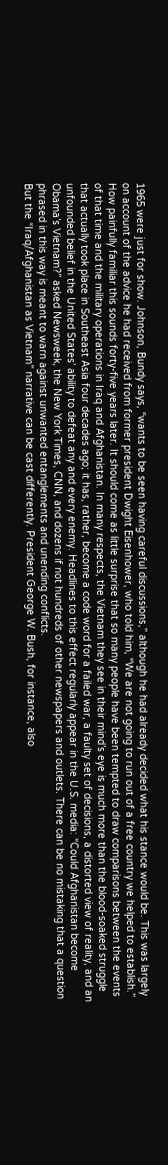1965 were just for show. Johnson, Bundy says, “wants to be seen having careful discussions,” although he had already decided what his stance would be. This was largely on account of the advice he had received from former president Dwight Eisenhower, who told him, “We are not going to run out of a free country we helped to establish.”
How painfully familiar this sounds forty-five years later. It should come as little surprise that so many people have been tempted to draw comparisons between the events of that time and the military operations in Iraq and Afghanistan. In many respects, the Vietnam they see in their mind’s eye is much more than the blood-soaked struggle that actually took place in Southeast Asia four decades ago; it has, rather, become a code word for a failed war, a faulty set of decisions, a distorted view of reality, and an unfounded belief in the United States’ ability to defeat any and every enemy. Headlines to this effect regularly appear in the U.S. media: “Could Afghanistan become Obama’s Vietnam?” asked Newsweek, the New York Times, CNN, and dozens if not hundreds of other newspapers and outlets. There can be no mistaking that a question phrased in this way is meant to warn against unwanted entanglements and unending conflicts.
But the “Iraq/Afghanistan as Vietnam” narrative can be cast differently. President George W. Bush, for instance, also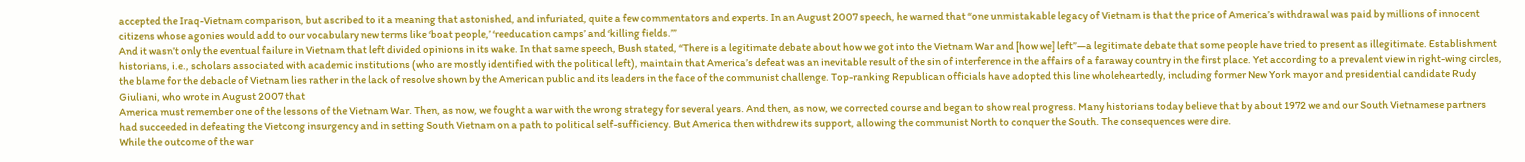accepted the Iraq-Vietnam comparison, but ascribed to it a meaning that astonished, and infuriated, quite a few commentators and experts. In an August 2007 speech, he warned that “one unmistakable legacy of Vietnam is that the price of America’s withdrawal was paid by millions of innocent citizens whose agonies would add to our vocabulary new terms like ‘boat people,’ ‘reeducation camps’ and ‘killing fields.’”
And it wasn’t only the eventual failure in Vietnam that left divided opinions in its wake. In that same speech, Bush stated, “There is a legitimate debate about how we got into the Vietnam War and [how we] left”—a legitimate debate that some people have tried to present as illegitimate. Establishment historians, i.e., scholars associated with academic institutions (who are mostly identified with the political left), maintain that America’s defeat was an inevitable result of the sin of interference in the affairs of a faraway country in the first place. Yet according to a prevalent view in right-wing circles, the blame for the debacle of Vietnam lies rather in the lack of resolve shown by the American public and its leaders in the face of the communist challenge. Top-ranking Republican officials have adopted this line wholeheartedly, including former New York mayor and presidential candidate Rudy Giuliani, who wrote in August 2007 that
America must remember one of the lessons of the Vietnam War. Then, as now, we fought a war with the wrong strategy for several years. And then, as now, we corrected course and began to show real progress. Many historians today believe that by about 1972 we and our South Vietnamese partners had succeeded in defeating the Vietcong insurgency and in setting South Vietnam on a path to political self-sufficiency. But America then withdrew its support, allowing the communist North to conquer the South. The consequences were dire.
While the outcome of the war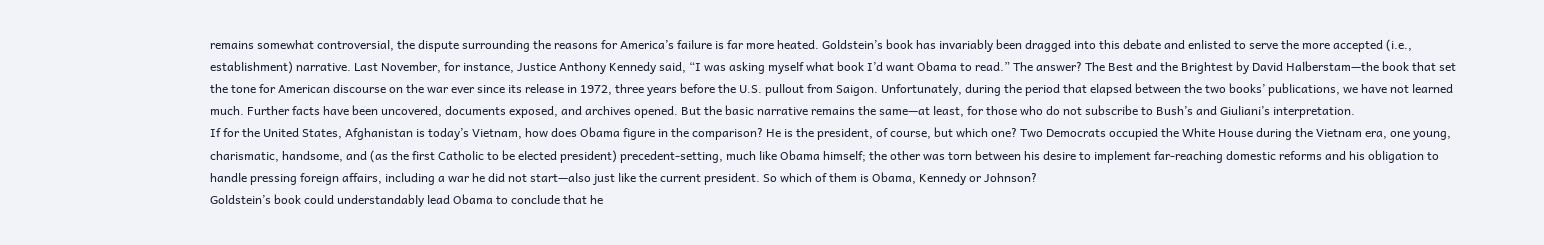remains somewhat controversial, the dispute surrounding the reasons for America’s failure is far more heated. Goldstein’s book has invariably been dragged into this debate and enlisted to serve the more accepted (i.e., establishment) narrative. Last November, for instance, Justice Anthony Kennedy said, “I was asking myself what book I’d want Obama to read.” The answer? The Best and the Brightest by David Halberstam—the book that set the tone for American discourse on the war ever since its release in 1972, three years before the U.S. pullout from Saigon. Unfortunately, during the period that elapsed between the two books’ publications, we have not learned much. Further facts have been uncovered, documents exposed, and archives opened. But the basic narrative remains the same—at least, for those who do not subscribe to Bush’s and Giuliani’s interpretation.
If for the United States, Afghanistan is today’s Vietnam, how does Obama figure in the comparison? He is the president, of course, but which one? Two Democrats occupied the White House during the Vietnam era, one young, charismatic, handsome, and (as the first Catholic to be elected president) precedent-setting, much like Obama himself; the other was torn between his desire to implement far-reaching domestic reforms and his obligation to handle pressing foreign affairs, including a war he did not start—also just like the current president. So which of them is Obama, Kennedy or Johnson?
Goldstein’s book could understandably lead Obama to conclude that he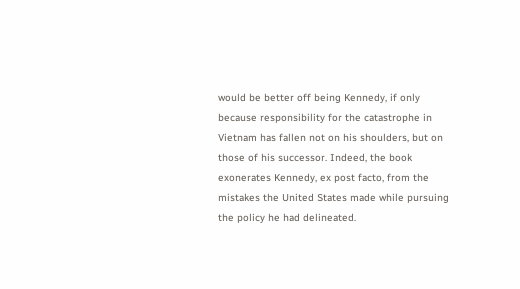would be better off being Kennedy, if only because responsibility for the catastrophe in Vietnam has fallen not on his shoulders, but on those of his successor. Indeed, the book exonerates Kennedy, ex post facto, from the mistakes the United States made while pursuing the policy he had delineated.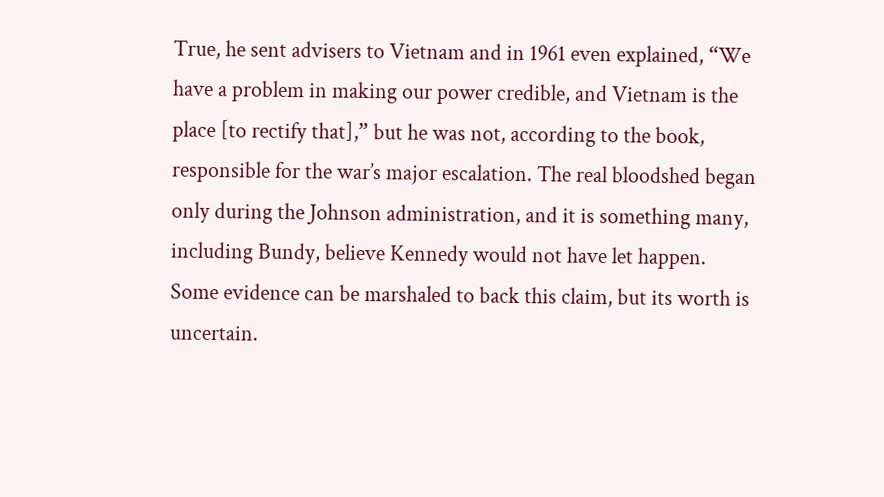True, he sent advisers to Vietnam and in 1961 even explained, “We have a problem in making our power credible, and Vietnam is the place [to rectify that],” but he was not, according to the book, responsible for the war’s major escalation. The real bloodshed began only during the Johnson administration, and it is something many, including Bundy, believe Kennedy would not have let happen.
Some evidence can be marshaled to back this claim, but its worth is uncertain.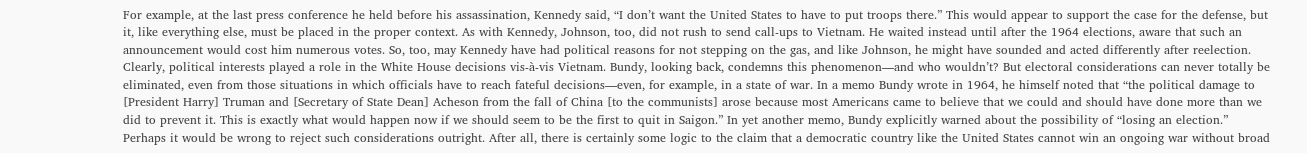For example, at the last press conference he held before his assassination, Kennedy said, “I don’t want the United States to have to put troops there.” This would appear to support the case for the defense, but it, like everything else, must be placed in the proper context. As with Kennedy, Johnson, too, did not rush to send call-ups to Vietnam. He waited instead until after the 1964 elections, aware that such an announcement would cost him numerous votes. So, too, may Kennedy have had political reasons for not stepping on the gas, and like Johnson, he might have sounded and acted differently after reelection.
Clearly, political interests played a role in the White House decisions vis-à-vis Vietnam. Bundy, looking back, condemns this phenomenon—and who wouldn’t? But electoral considerations can never totally be eliminated, even from those situations in which officials have to reach fateful decisions—even, for example, in a state of war. In a memo Bundy wrote in 1964, he himself noted that “the political damage to [President Harry] Truman and [Secretary of State Dean] Acheson from the fall of China [to the communists] arose because most Americans came to believe that we could and should have done more than we did to prevent it. This is exactly what would happen now if we should seem to be the first to quit in Saigon.” In yet another memo, Bundy explicitly warned about the possibility of “losing an election.”
Perhaps it would be wrong to reject such considerations outright. After all, there is certainly some logic to the claim that a democratic country like the United States cannot win an ongoing war without broad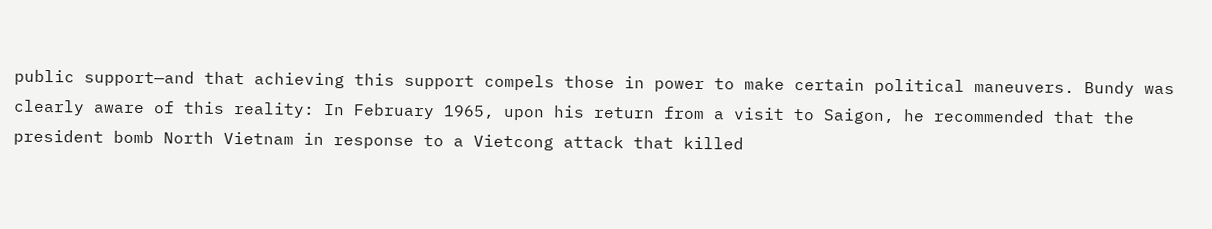public support—and that achieving this support compels those in power to make certain political maneuvers. Bundy was clearly aware of this reality: In February 1965, upon his return from a visit to Saigon, he recommended that the president bomb North Vietnam in response to a Vietcong attack that killed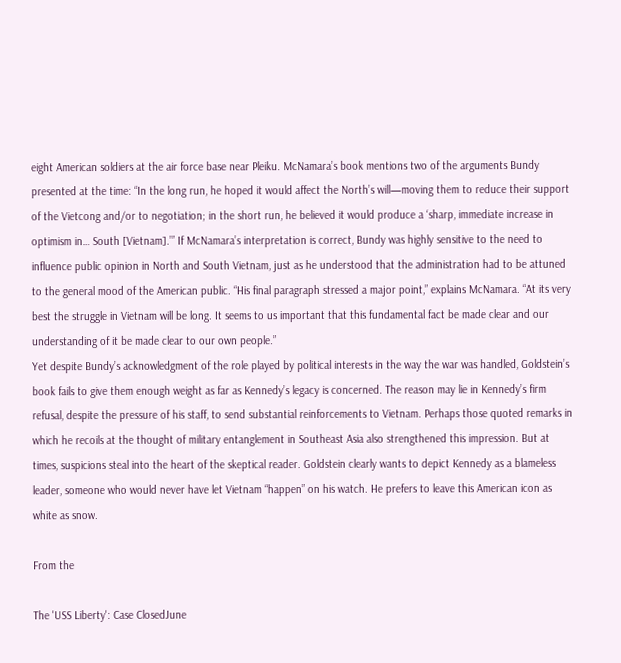eight American soldiers at the air force base near Pleiku. McNamara’s book mentions two of the arguments Bundy presented at the time: “In the long run, he hoped it would affect the North’s will—moving them to reduce their support of the Vietcong and/or to negotiation; in the short run, he believed it would produce a ‘sharp, immediate increase in optimism in… South [Vietnam].’” If McNamara’s interpretation is correct, Bundy was highly sensitive to the need to influence public opinion in North and South Vietnam, just as he understood that the administration had to be attuned to the general mood of the American public. “His final paragraph stressed a major point,” explains McNamara. “At its very best the struggle in Vietnam will be long. It seems to us important that this fundamental fact be made clear and our understanding of it be made clear to our own people.”
Yet despite Bundy’s acknowledgment of the role played by political interests in the way the war was handled, Goldstein’s book fails to give them enough weight as far as Kennedy’s legacy is concerned. The reason may lie in Kennedy’s firm refusal, despite the pressure of his staff, to send substantial reinforcements to Vietnam. Perhaps those quoted remarks in which he recoils at the thought of military entanglement in Southeast Asia also strengthened this impression. But at times, suspicions steal into the heart of the skeptical reader. Goldstein clearly wants to depict Kennedy as a blameless leader, someone who would never have let Vietnam “happen” on his watch. He prefers to leave this American icon as white as snow.

From the

The 'USS Liberty': Case ClosedJune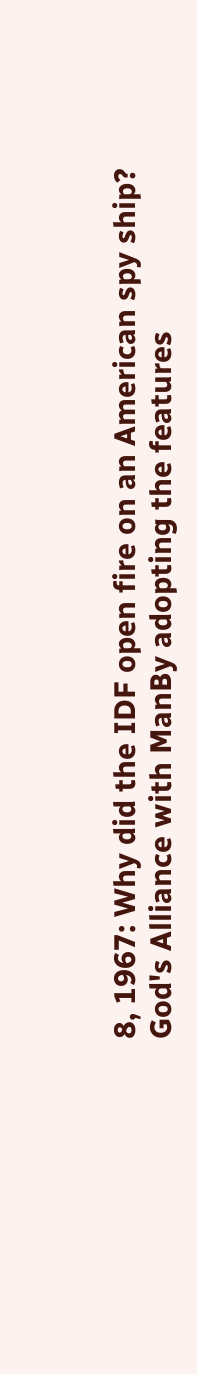8, 1967: Why did the IDF open fire on an American spy ship?
God's Alliance with ManBy adopting the features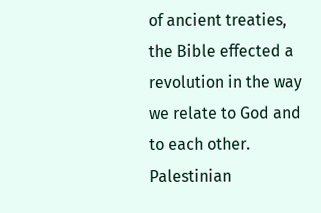of ancient treaties, the Bible effected a revolution in the way we relate to God and to each other.
Palestinian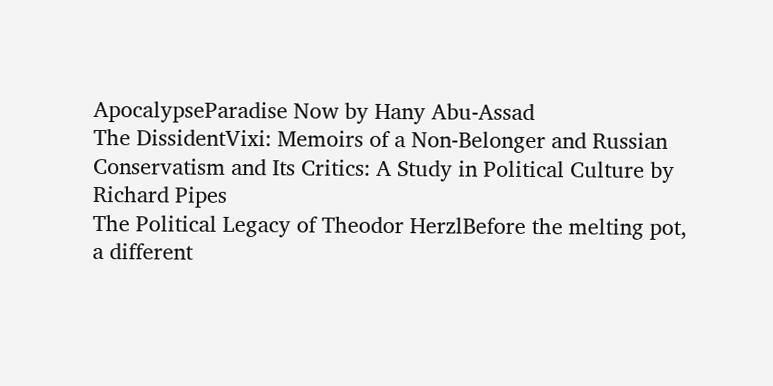ApocalypseParadise Now by Hany Abu-Assad
The DissidentVixi: Memoirs of a Non-Belonger and Russian Conservatism and Its Critics: A Study in Political Culture by Richard Pipes
The Political Legacy of Theodor HerzlBefore the melting pot, a different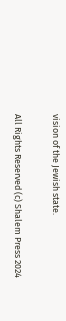vision of the Jewish state.

All Rights Reserved (c) Shalem Press 2024